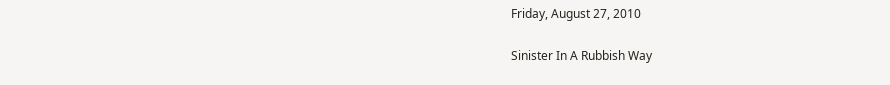Friday, August 27, 2010

Sinister In A Rubbish Way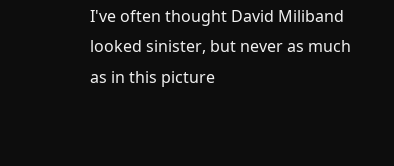I've often thought David Miliband looked sinister, but never as much as in this picture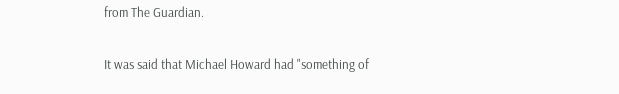from The Guardian.

It was said that Michael Howard had "something of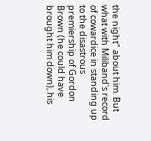the night" about him. But what with Miliband's record of cowardice in standing up to the disastrous premiership of Gordon Brown (he could have brought him down), his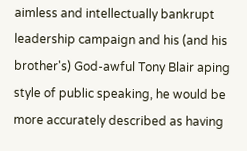aimless and intellectually bankrupt leadership campaign and his (and his brother's) God-awful Tony Blair aping style of public speaking, he would be more accurately described as having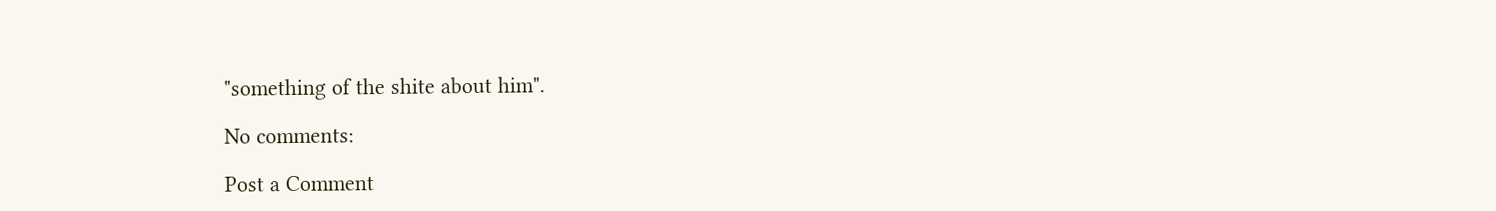"something of the shite about him".

No comments:

Post a Comment